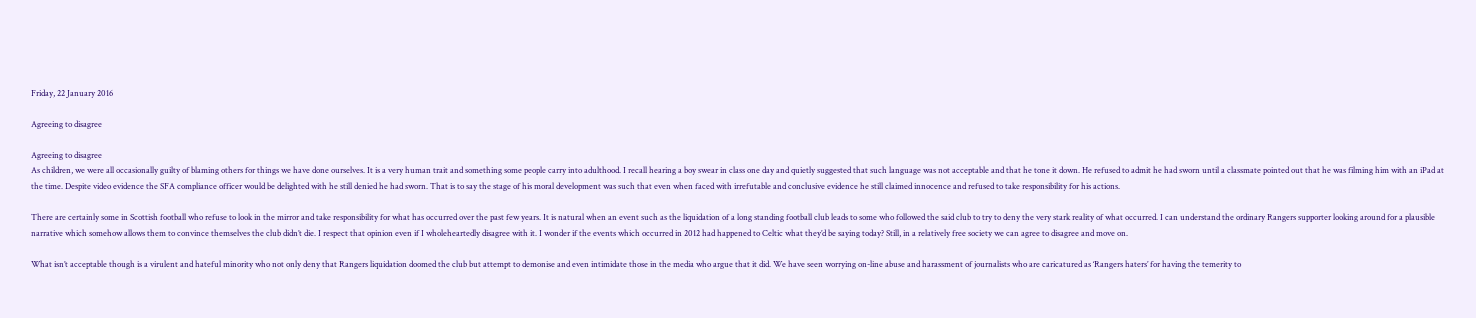Friday, 22 January 2016

Agreeing to disagree

Agreeing to disagree
As children, we were all occasionally guilty of blaming others for things we have done ourselves. It is a very human trait and something some people carry into adulthood. I recall hearing a boy swear in class one day and quietly suggested that such language was not acceptable and that he tone it down. He refused to admit he had sworn until a classmate pointed out that he was filming him with an iPad at the time. Despite video evidence the SFA compliance officer would be delighted with he still denied he had sworn. That is to say the stage of his moral development was such that even when faced with irrefutable and conclusive evidence he still claimed innocence and refused to take responsibility for his actions.

There are certainly some in Scottish football who refuse to look in the mirror and take responsibility for what has occurred over the past few years. It is natural when an event such as the liquidation of a long standing football club leads to some who followed the said club to try to deny the very stark reality of what occurred. I can understand the ordinary Rangers supporter looking around for a plausible narrative which somehow allows them to convince themselves the club didn’t die. I respect that opinion even if I wholeheartedly disagree with it. I wonder if the events which occurred in 2012 had happened to Celtic what they’d be saying today? Still, in a relatively free society we can agree to disagree and move on.

What isn’t acceptable though is a virulent and hateful minority who not only deny that Rangers liquidation doomed the club but attempt to demonise and even intimidate those in the media who argue that it did. We have seen worrying on-line abuse and harassment of journalists who are caricatured as ‘Rangers haters’ for having the temerity to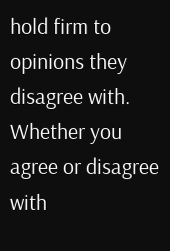hold firm to opinions they disagree with. Whether you agree or disagree with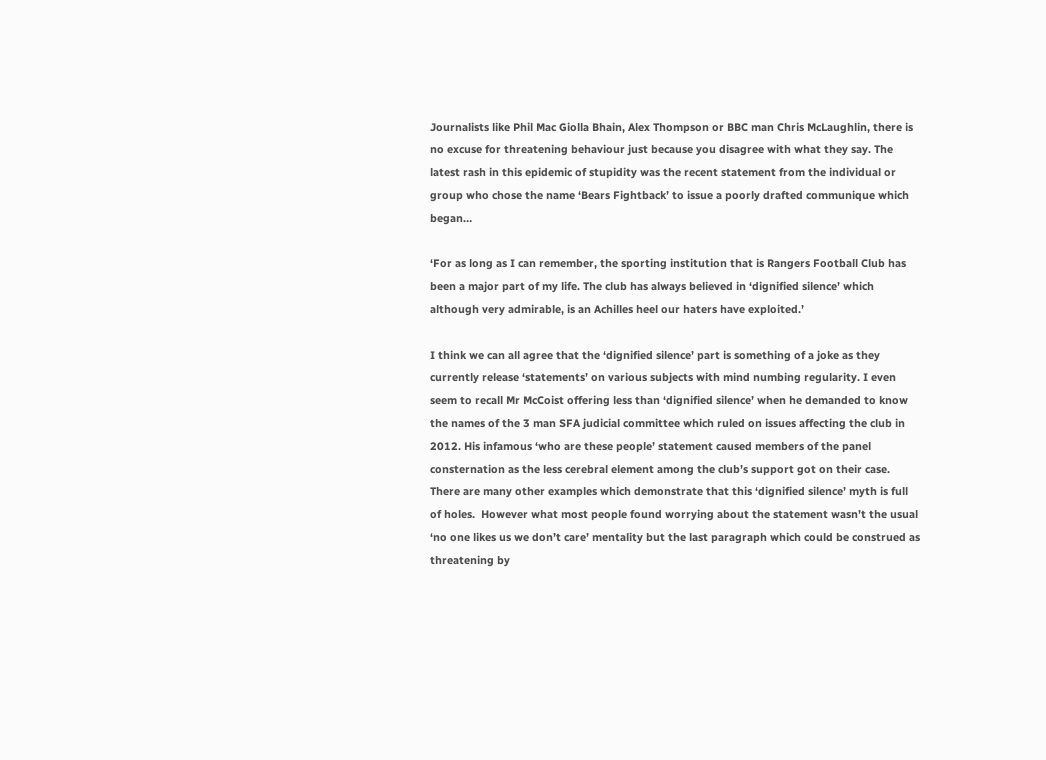Journalists like Phil Mac Giolla Bhain, Alex Thompson or BBC man Chris McLaughlin, there is no excuse for threatening behaviour just because you disagree with what they say. The latest rash in this epidemic of stupidity was the recent statement from the individual or group who chose the name ‘Bears Fightback’ to issue a poorly drafted communique which began…

‘For as long as I can remember, the sporting institution that is Rangers Football Club has been a major part of my life. The club has always believed in ‘dignified silence’ which although very admirable, is an Achilles heel our haters have exploited.’

I think we can all agree that the ‘dignified silence’ part is something of a joke as they currently release ‘statements’ on various subjects with mind numbing regularity. I even seem to recall Mr McCoist offering less than ‘dignified silence’ when he demanded to know the names of the 3 man SFA judicial committee which ruled on issues affecting the club in 2012. His infamous ‘who are these people’ statement caused members of the panel consternation as the less cerebral element among the club’s support got on their case. There are many other examples which demonstrate that this ‘dignified silence’ myth is full of holes.  However what most people found worrying about the statement wasn’t the usual ‘no one likes us we don’t care’ mentality but the last paragraph which could be construed as threatening by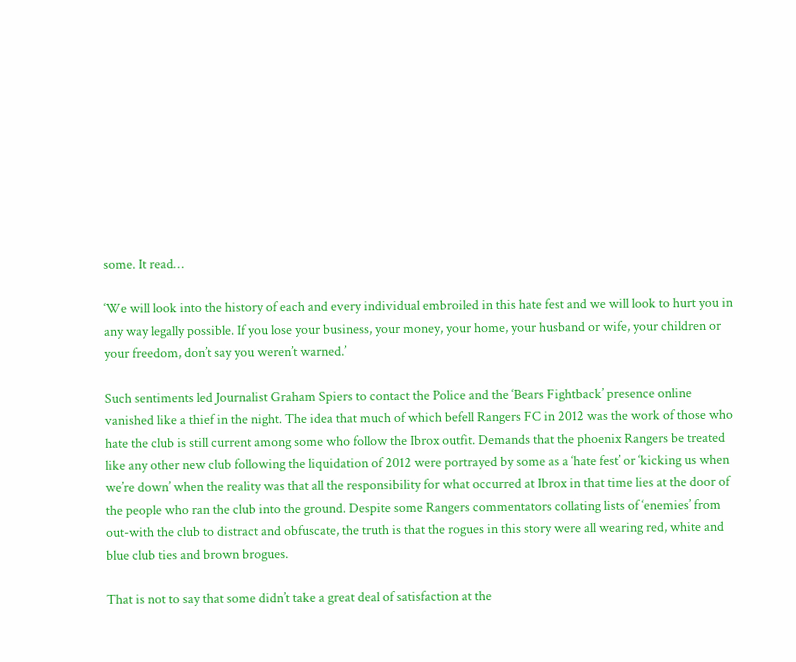some. It read…

‘We will look into the history of each and every individual embroiled in this hate fest and we will look to hurt you in any way legally possible. If you lose your business, your money, your home, your husband or wife, your children or your freedom, don’t say you weren’t warned.’

Such sentiments led Journalist Graham Spiers to contact the Police and the ‘Bears Fightback’ presence online vanished like a thief in the night. The idea that much of which befell Rangers FC in 2012 was the work of those who hate the club is still current among some who follow the Ibrox outfit. Demands that the phoenix Rangers be treated like any other new club following the liquidation of 2012 were portrayed by some as a ‘hate fest’ or ‘kicking us when we’re down’ when the reality was that all the responsibility for what occurred at Ibrox in that time lies at the door of the people who ran the club into the ground. Despite some Rangers commentators collating lists of ‘enemies’ from out-with the club to distract and obfuscate, the truth is that the rogues in this story were all wearing red, white and blue club ties and brown brogues.

That is not to say that some didn’t take a great deal of satisfaction at the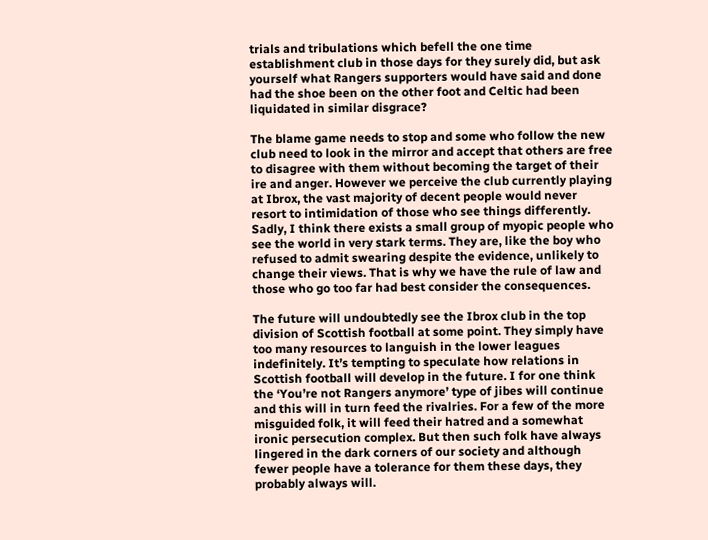trials and tribulations which befell the one time establishment club in those days for they surely did, but ask yourself what Rangers supporters would have said and done had the shoe been on the other foot and Celtic had been liquidated in similar disgrace?

The blame game needs to stop and some who follow the new club need to look in the mirror and accept that others are free to disagree with them without becoming the target of their ire and anger. However we perceive the club currently playing at Ibrox, the vast majority of decent people would never resort to intimidation of those who see things differently. Sadly, I think there exists a small group of myopic people who see the world in very stark terms. They are, like the boy who refused to admit swearing despite the evidence, unlikely to change their views. That is why we have the rule of law and those who go too far had best consider the consequences.

The future will undoubtedly see the Ibrox club in the top division of Scottish football at some point. They simply have too many resources to languish in the lower leagues indefinitely. It’s tempting to speculate how relations in Scottish football will develop in the future. I for one think the ‘You’re not Rangers anymore’ type of jibes will continue and this will in turn feed the rivalries. For a few of the more misguided folk, it will feed their hatred and a somewhat ironic persecution complex. But then such folk have always lingered in the dark corners of our society and although fewer people have a tolerance for them these days, they probably always will.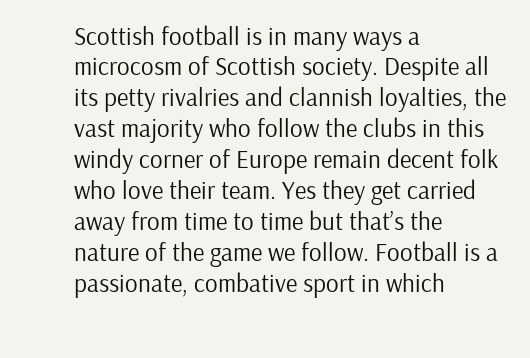Scottish football is in many ways a microcosm of Scottish society. Despite all its petty rivalries and clannish loyalties, the vast majority who follow the clubs in this windy corner of Europe remain decent folk who love their team. Yes they get carried away from time to time but that’s the nature of the game we follow. Football is a passionate, combative sport in which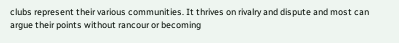clubs represent their various communities. It thrives on rivalry and dispute and most can argue their points without rancour or becoming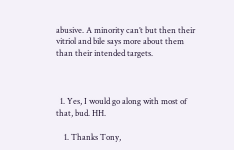abusive. A minority can’t but then their vitriol and bile says more about them than their intended targets.



  1. Yes, I would go along with most of that, bud. HH.

    1. Thanks Tony,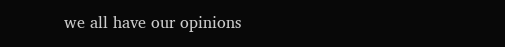we all have our opinions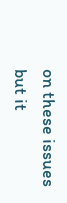on these issues but it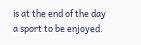is at the end of the day a sport to be enjoyed.